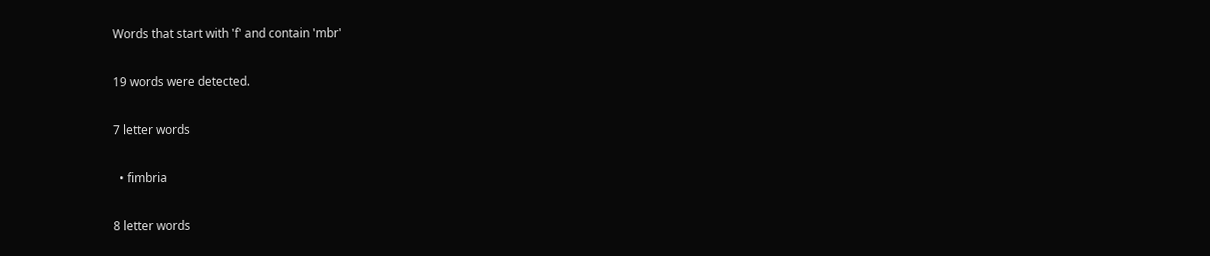Words that start with 'f' and contain 'mbr'

19 words were detected.

7 letter words

  • fimbria

8 letter words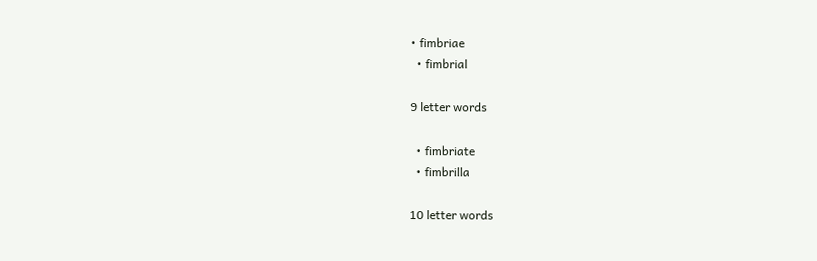• fimbriae
  • fimbrial

9 letter words

  • fimbriate
  • fimbrilla

10 letter words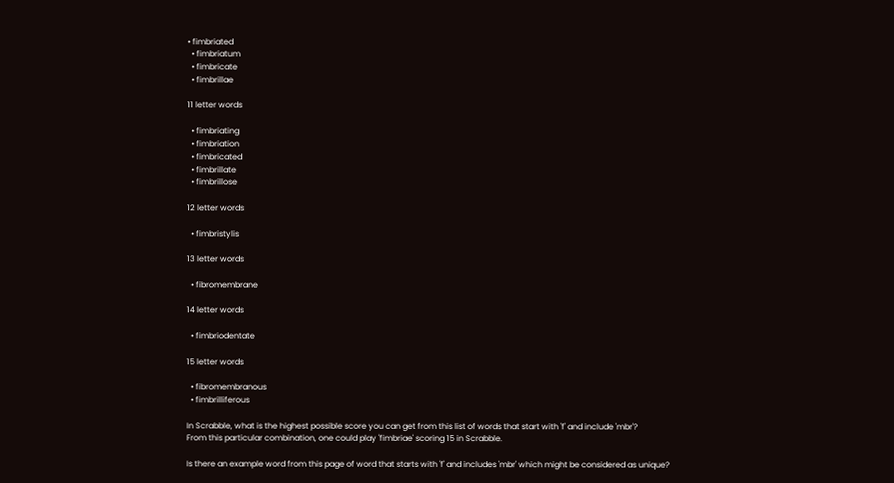• fimbriated
  • fimbriatum
  • fimbricate
  • fimbrillae

11 letter words

  • fimbriating
  • fimbriation
  • fimbricated
  • fimbrillate
  • fimbrillose

12 letter words

  • fimbristylis

13 letter words

  • fibromembrane

14 letter words

  • fimbriodentate

15 letter words

  • fibromembranous
  • fimbrilliferous

In Scrabble, what is the highest possible score you can get from this list of words that start with 'f' and include 'mbr'?
From this particular combination, one could play 'fimbriae' scoring 15 in Scrabble.

Is there an example word from this page of word that starts with 'f' and includes 'mbr' which might be considered as unique?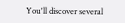You'll discover several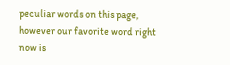peculiar words on this page, however our favorite word right now is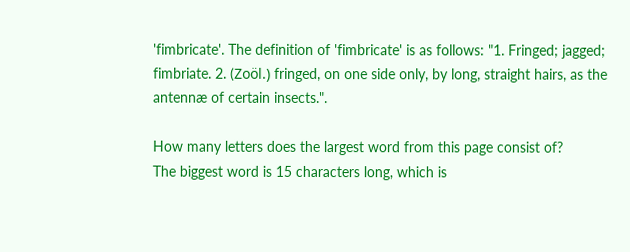'fimbricate'. The definition of 'fimbricate' is as follows: "1. Fringed; jagged; fimbriate. 2. (Zoöl.) fringed, on one side only, by long, straight hairs, as the antennæ of certain insects.".

How many letters does the largest word from this page consist of?
The biggest word is 15 characters long, which is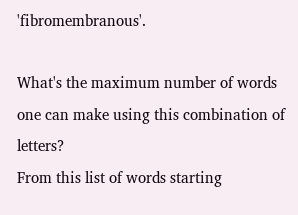'fibromembranous'.

What's the maximum number of words one can make using this combination of letters?
From this list of words starting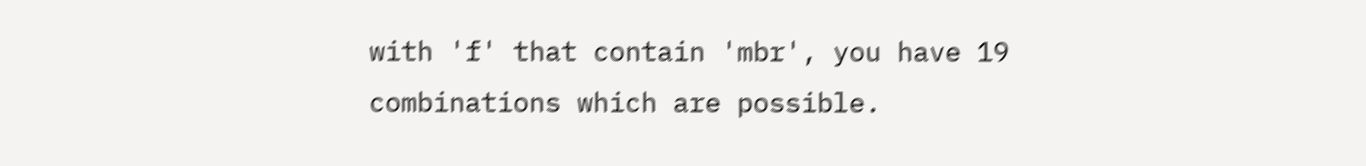with 'f' that contain 'mbr', you have 19 combinations which are possible.